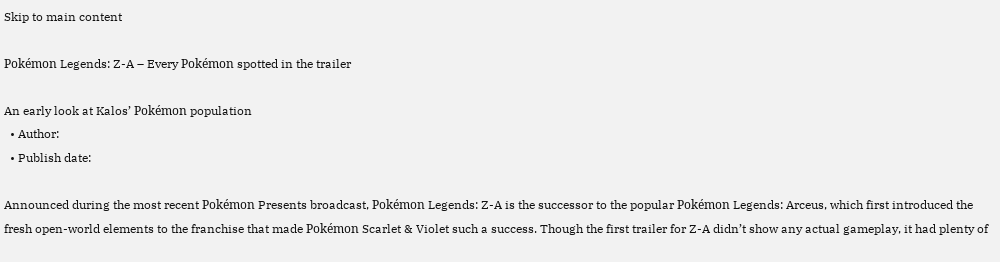Skip to main content

Pokémon Legends: Z-A – Every Pokémon spotted in the trailer

An early look at Kalos’ Pokémon population
  • Author:
  • Publish date:

Announced during the most recent Pokémon Presents broadcast, Pokémon Legends: Z-A is the successor to the popular Pokémon Legends: Arceus, which first introduced the fresh open-world elements to the franchise that made Pokémon Scarlet & Violet such a success. Though the first trailer for Z-A didn’t show any actual gameplay, it had plenty of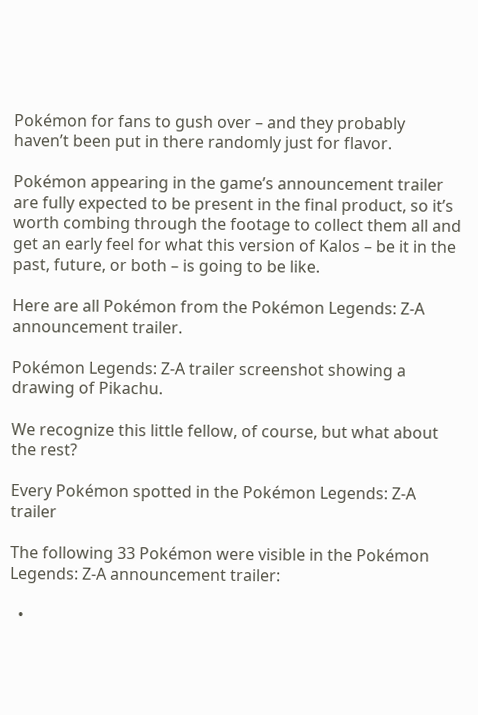Pokémon for fans to gush over – and they probably haven’t been put in there randomly just for flavor.

Pokémon appearing in the game’s announcement trailer are fully expected to be present in the final product, so it’s worth combing through the footage to collect them all and get an early feel for what this version of Kalos – be it in the past, future, or both – is going to be like.

Here are all Pokémon from the Pokémon Legends: Z-A announcement trailer.

Pokémon Legends: Z-A trailer screenshot showing a drawing of Pikachu.

We recognize this little fellow, of course, but what about the rest?

Every Pokémon spotted in the Pokémon Legends: Z-A trailer

The following 33 Pokémon were visible in the Pokémon Legends: Z-A announcement trailer:

  •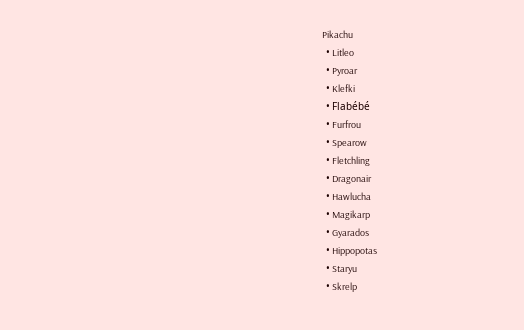Pikachu
  • Litleo
  • Pyroar
  • Klefki
  • Flabébé
  • Furfrou
  • Spearow
  • Fletchling
  • Dragonair
  • Hawlucha
  • Magikarp
  • Gyarados
  • Hippopotas
  • Staryu
  • Skrelp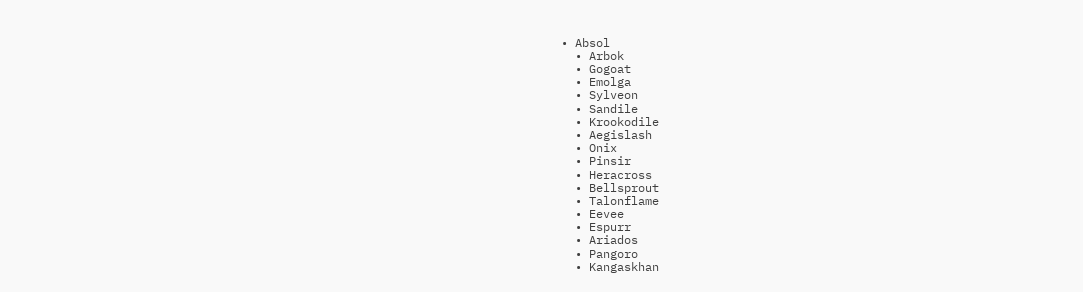• Absol
  • Arbok
  • Gogoat
  • Emolga
  • Sylveon
  • Sandile
  • Krookodile
  • Aegislash
  • Onix
  • Pinsir
  • Heracross
  • Bellsprout
  • Talonflame
  • Eevee
  • Espurr
  • Ariados
  • Pangoro
  • Kangaskhan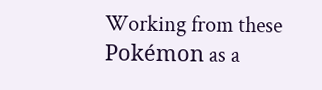Working from these Pokémon as a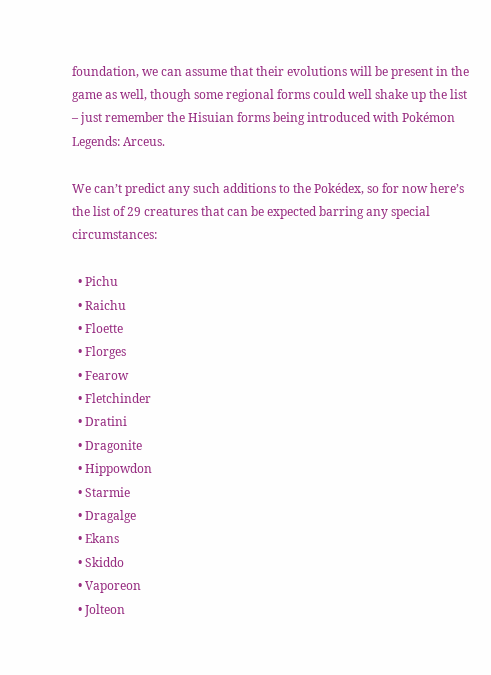foundation, we can assume that their evolutions will be present in the game as well, though some regional forms could well shake up the list – just remember the Hisuian forms being introduced with Pokémon Legends: Arceus.

We can’t predict any such additions to the Pokédex, so for now here’s the list of 29 creatures that can be expected barring any special circumstances:

  • Pichu
  • Raichu
  • Floette
  • Florges
  • Fearow
  • Fletchinder
  • Dratini
  • Dragonite
  • Hippowdon
  • Starmie
  • Dragalge
  • Ekans
  • Skiddo
  • Vaporeon
  • Jolteon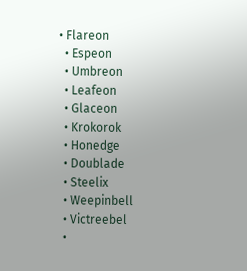• Flareon
  • Espeon
  • Umbreon
  • Leafeon
  • Glaceon
  • Krokorok
  • Honedge
  • Doublade
  • Steelix
  • Weepinbell
  • Victreebel
  •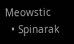Meowstic
  • Spinarak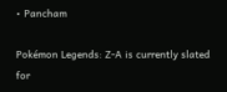• Pancham

Pokémon Legends: Z-A is currently slated for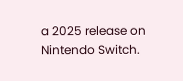a 2025 release on Nintendo Switch.